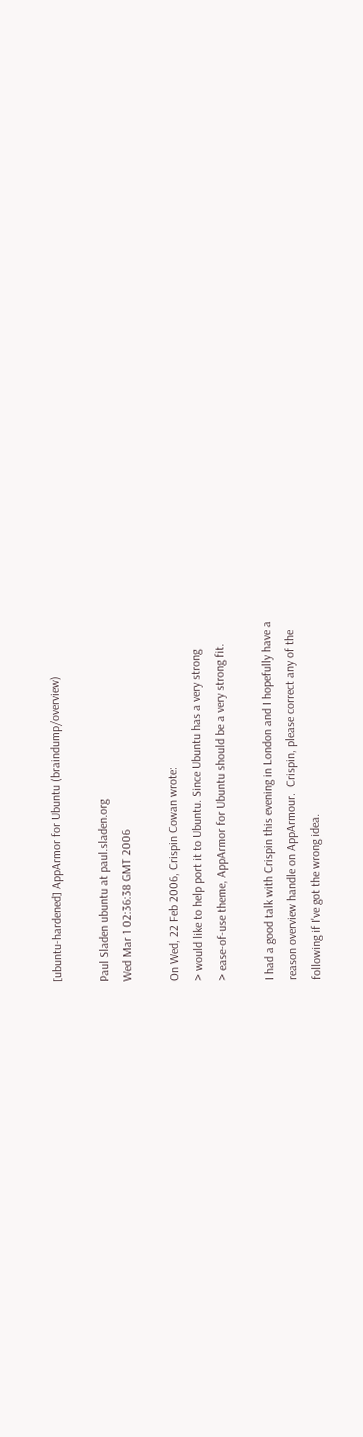[ubuntu-hardened] AppArmor for Ubuntu (braindump/overview)

Paul Sladen ubuntu at paul.sladen.org
Wed Mar 1 02:36:38 GMT 2006

On Wed, 22 Feb 2006, Crispin Cowan wrote:
> would like to help port it to Ubuntu. Since Ubuntu has a very strong
> ease-of-use theme, AppArmor for Ubuntu should be a very strong fit.

I had a good talk with Crispin this evening in London and I hopefully have a
reason overview handle on AppArmour.  Crispin, please correct any of the
following if I've got the wrong idea.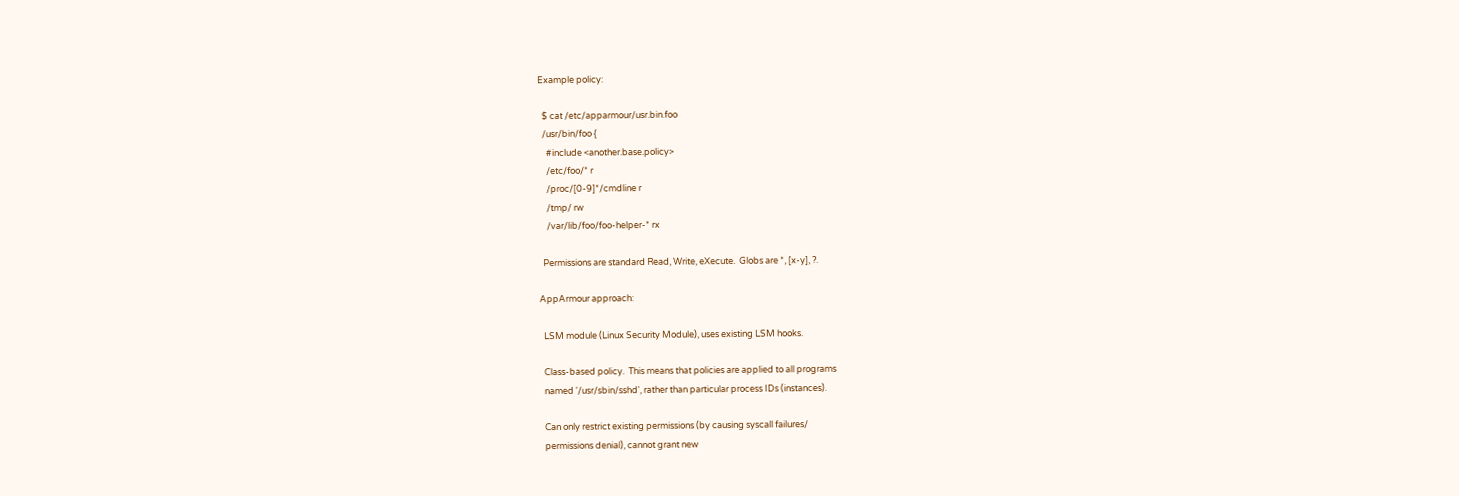Example policy:

  $ cat /etc/apparmour/usr.bin.foo
  /usr/bin/foo {
    #include <another.base.policy>
    /etc/foo/* r
    /proc/[0-9]*/cmdline r
    /tmp/ rw
    /var/lib/foo/foo-helper-* rx

  Permissions are standard Read, Write, eXecute.  Globs are *, [x-y], ?.

AppArmour approach:

  LSM module (Linux Security Module), uses existing LSM hooks.

  Class-based policy.  This means that policies are applied to all programs
  named '/usr/sbin/sshd', rather than particular process IDs (instances).

  Can only restrict existing permissions (by causing syscall failures/
  permissions denial), cannot grant new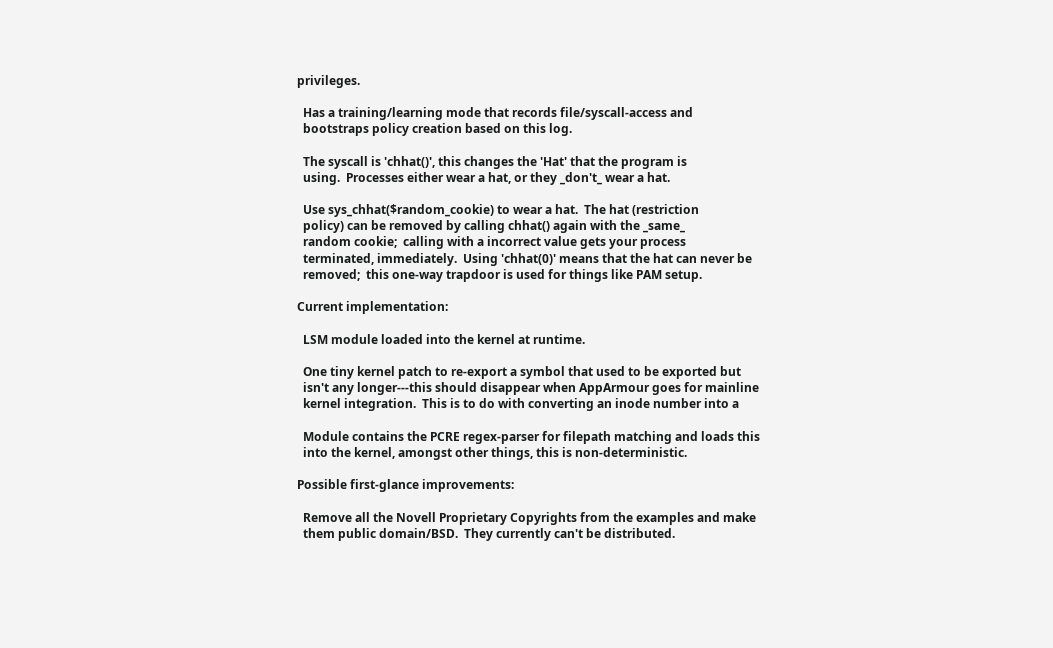privileges.

  Has a training/learning mode that records file/syscall-access and
  bootstraps policy creation based on this log.

  The syscall is 'chhat()', this changes the 'Hat' that the program is
  using.  Processes either wear a hat, or they _don't_ wear a hat.

  Use sys_chhat($random_cookie) to wear a hat.  The hat (restriction
  policy) can be removed by calling chhat() again with the _same_
  random cookie;  calling with a incorrect value gets your process
  terminated, immediately.  Using 'chhat(0)' means that the hat can never be
  removed;  this one-way trapdoor is used for things like PAM setup.

Current implementation:

  LSM module loaded into the kernel at runtime.

  One tiny kernel patch to re-export a symbol that used to be exported but
  isn't any longer---this should disappear when AppArmour goes for mainline
  kernel integration.  This is to do with converting an inode number into a

  Module contains the PCRE regex-parser for filepath matching and loads this
  into the kernel, amongst other things, this is non-deterministic.

Possible first-glance improvements:

  Remove all the Novell Proprietary Copyrights from the examples and make
  them public domain/BSD.  They currently can't be distributed.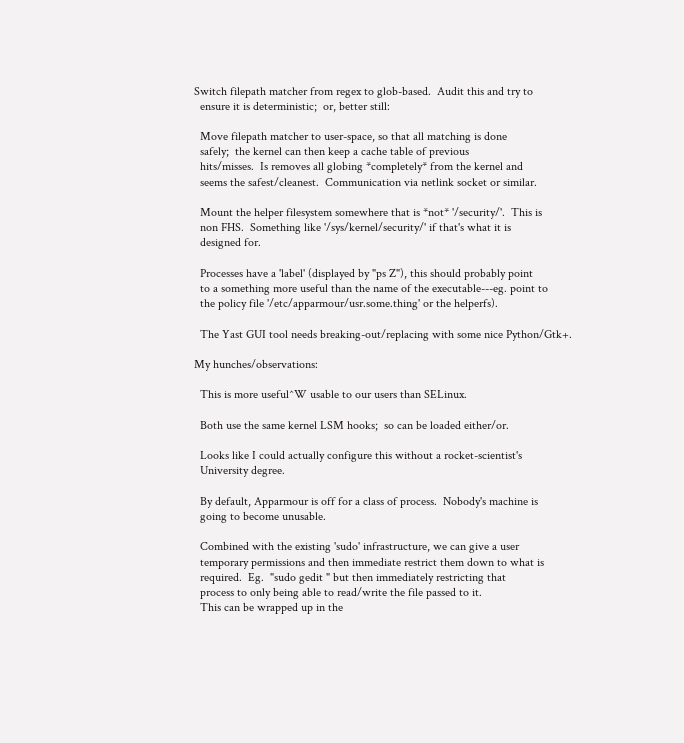Switch filepath matcher from regex to glob-based.  Audit this and try to
  ensure it is deterministic;  or, better still:

  Move filepath matcher to user-space, so that all matching is done
  safely;  the kernel can then keep a cache table of previous
  hits/misses.  Is removes all globing *completely* from the kernel and
  seems the safest/cleanest.  Communication via netlink socket or similar.

  Mount the helper filesystem somewhere that is *not* '/security/'.  This is
  non FHS.  Something like '/sys/kernel/security/' if that's what it is
  designed for.

  Processes have a 'label' (displayed by "ps Z"), this should probably point
  to a something more useful than the name of the executable---eg. point to
  the policy file '/etc/apparmour/usr.some.thing' or the helperfs).

  The Yast GUI tool needs breaking-out/replacing with some nice Python/Gtk+.

My hunches/observations:

  This is more useful^W usable to our users than SELinux.

  Both use the same kernel LSM hooks;  so can be loaded either/or.

  Looks like I could actually configure this without a rocket-scientist's
  University degree.

  By default, Apparmour is off for a class of process.  Nobody's machine is
  going to become unusable.

  Combined with the existing 'sudo' infrastructure, we can give a user
  temporary permissions and then immediate restrict them down to what is
  required.  Eg.  "sudo gedit " but then immediately restricting that
  process to only being able to read/write the file passed to it.
  This can be wrapped up in the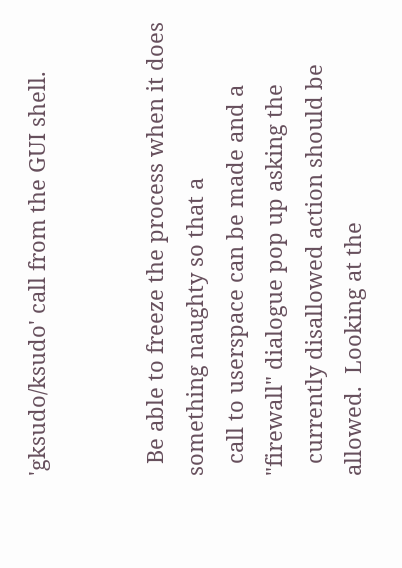'gksudo/ksudo' call from the GUI shell.


  Be able to freeze the process when it does something naughty so that a
  call to userspace can be made and a "firewall" dialogue pop up asking the
  currently disallowed action should be allowed.  Looking at the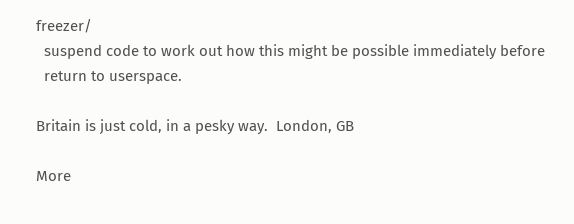freezer/
  suspend code to work out how this might be possible immediately before
  return to userspace.

Britain is just cold, in a pesky way.  London, GB

More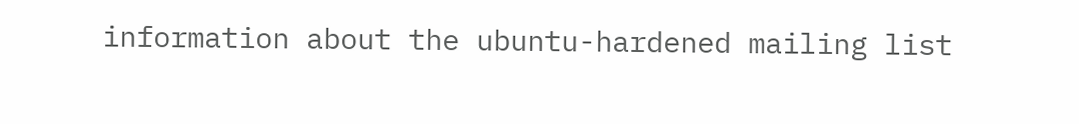information about the ubuntu-hardened mailing list